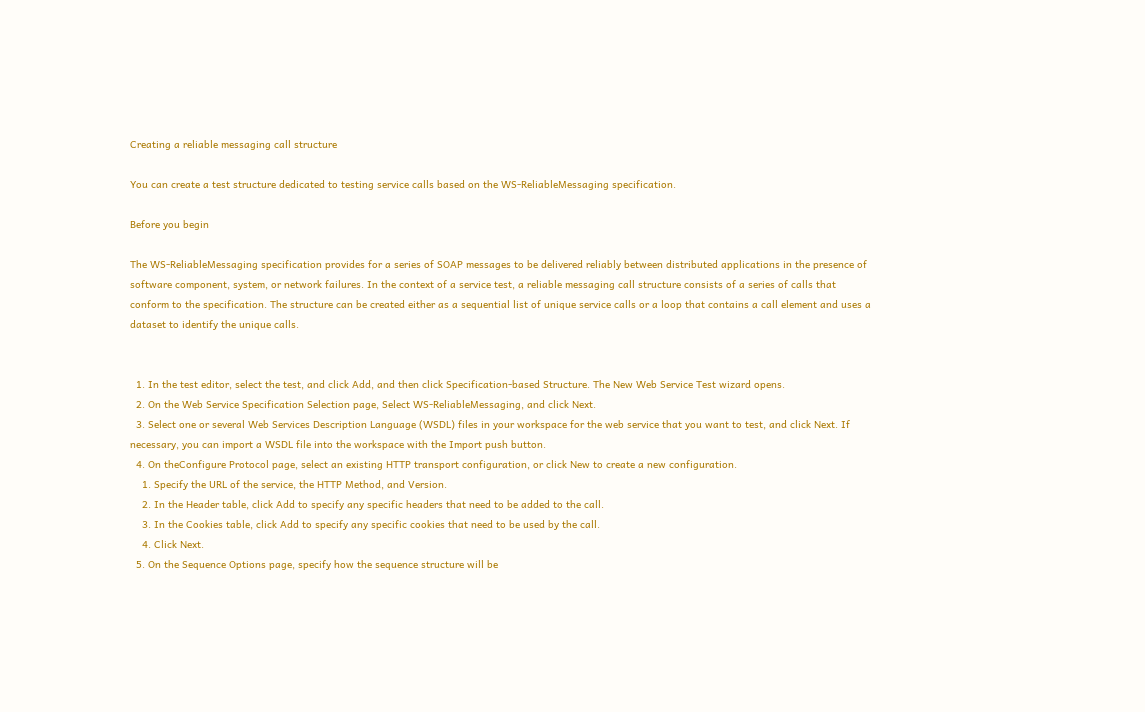Creating a reliable messaging call structure

You can create a test structure dedicated to testing service calls based on the WS-ReliableMessaging specification.

Before you begin

The WS-ReliableMessaging specification provides for a series of SOAP messages to be delivered reliably between distributed applications in the presence of software component, system, or network failures. In the context of a service test, a reliable messaging call structure consists of a series of calls that conform to the specification. The structure can be created either as a sequential list of unique service calls or a loop that contains a call element and uses a dataset to identify the unique calls.


  1. In the test editor, select the test, and click Add, and then click Specification-based Structure. The New Web Service Test wizard opens.
  2. On the Web Service Specification Selection page, Select WS-ReliableMessaging, and click Next.
  3. Select one or several Web Services Description Language (WSDL) files in your workspace for the web service that you want to test, and click Next. If necessary, you can import a WSDL file into the workspace with the Import push button.
  4. On theConfigure Protocol page, select an existing HTTP transport configuration, or click New to create a new configuration.
    1. Specify the URL of the service, the HTTP Method, and Version.
    2. In the Header table, click Add to specify any specific headers that need to be added to the call.
    3. In the Cookies table, click Add to specify any specific cookies that need to be used by the call.
    4. Click Next.
  5. On the Sequence Options page, specify how the sequence structure will be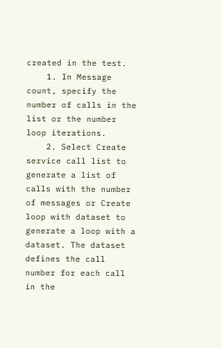created in the test.
    1. In Message count, specify the number of calls in the list or the number loop iterations.
    2. Select Create service call list to generate a list of calls with the number of messages or Create loop with dataset to generate a loop with a dataset. The dataset defines the call number for each call in the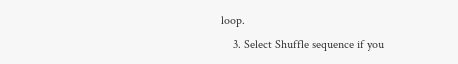loop.
    3. Select Shuffle sequence if you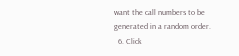want the call numbers to be generated in a random order.
  6. Click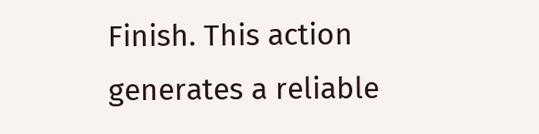Finish. This action generates a reliable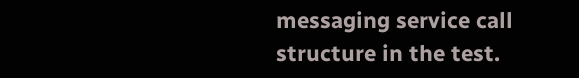messaging service call structure in the test.